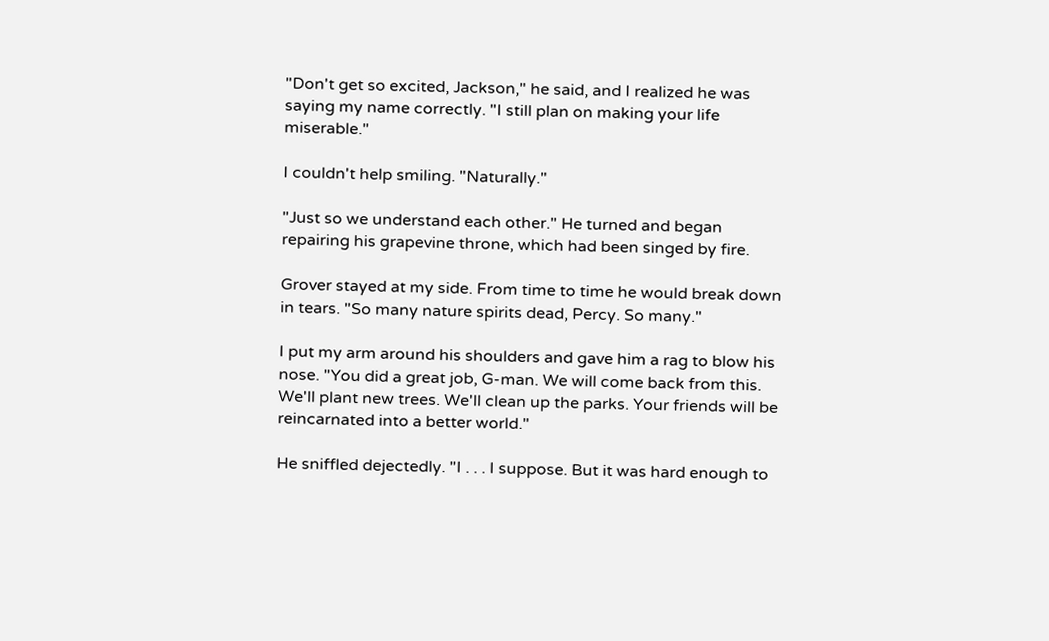"Don't get so excited, Jackson," he said, and I realized he was saying my name correctly. "I still plan on making your life miserable."

I couldn't help smiling. "Naturally."

"Just so we understand each other." He turned and began repairing his grapevine throne, which had been singed by fire.

Grover stayed at my side. From time to time he would break down in tears. "So many nature spirits dead, Percy. So many."

I put my arm around his shoulders and gave him a rag to blow his nose. "You did a great job, G-man. We will come back from this. We'll plant new trees. We'll clean up the parks. Your friends will be reincarnated into a better world."

He sniffled dejectedly. "I . . . I suppose. But it was hard enough to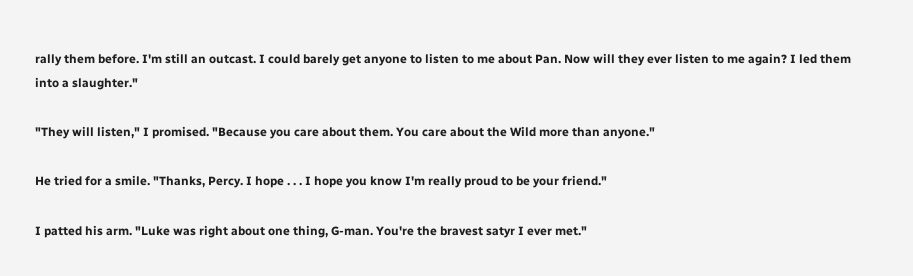rally them before. I'm still an outcast. I could barely get anyone to listen to me about Pan. Now will they ever listen to me again? I led them into a slaughter."

"They will listen," I promised. "Because you care about them. You care about the Wild more than anyone."

He tried for a smile. "Thanks, Percy. I hope . . . I hope you know I'm really proud to be your friend."

I patted his arm. "Luke was right about one thing, G-man. You're the bravest satyr I ever met."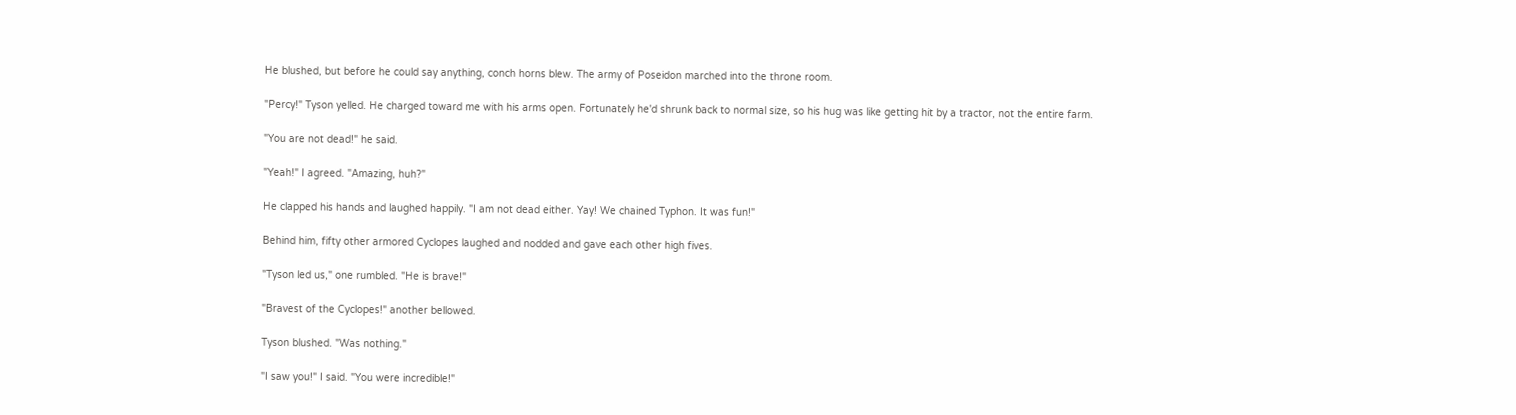He blushed, but before he could say anything, conch horns blew. The army of Poseidon marched into the throne room.

"Percy!" Tyson yelled. He charged toward me with his arms open. Fortunately he'd shrunk back to normal size, so his hug was like getting hit by a tractor, not the entire farm.

"You are not dead!" he said.

"Yeah!" I agreed. "Amazing, huh?"

He clapped his hands and laughed happily. "I am not dead either. Yay! We chained Typhon. It was fun!"

Behind him, fifty other armored Cyclopes laughed and nodded and gave each other high fives.

"Tyson led us," one rumbled. "He is brave!"

"Bravest of the Cyclopes!" another bellowed.

Tyson blushed. "Was nothing."

"I saw you!" I said. "You were incredible!"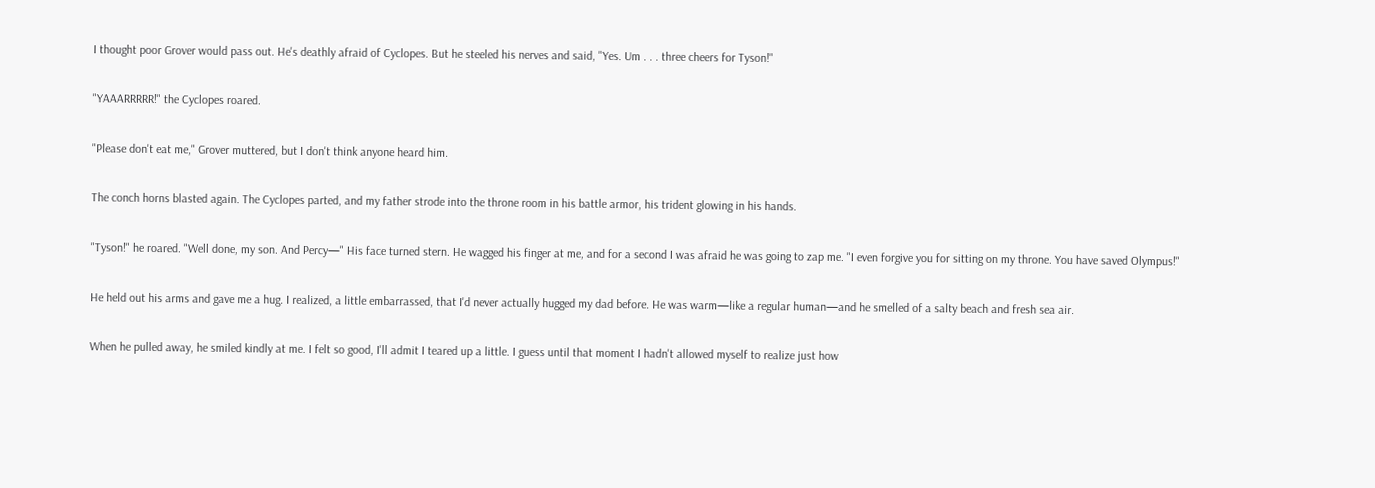I thought poor Grover would pass out. He's deathly afraid of Cyclopes. But he steeled his nerves and said, "Yes. Um . . . three cheers for Tyson!"

"YAAARRRRR!" the Cyclopes roared.

"Please don't eat me," Grover muttered, but I don't think anyone heard him.

The conch horns blasted again. The Cyclopes parted, and my father strode into the throne room in his battle armor, his trident glowing in his hands.

"Tyson!" he roared. "Well done, my son. And Percy—" His face turned stern. He wagged his finger at me, and for a second I was afraid he was going to zap me. "I even forgive you for sitting on my throne. You have saved Olympus!"

He held out his arms and gave me a hug. I realized, a little embarrassed, that I'd never actually hugged my dad before. He was warm—like a regular human—and he smelled of a salty beach and fresh sea air.

When he pulled away, he smiled kindly at me. I felt so good, I'll admit I teared up a little. I guess until that moment I hadn't allowed myself to realize just how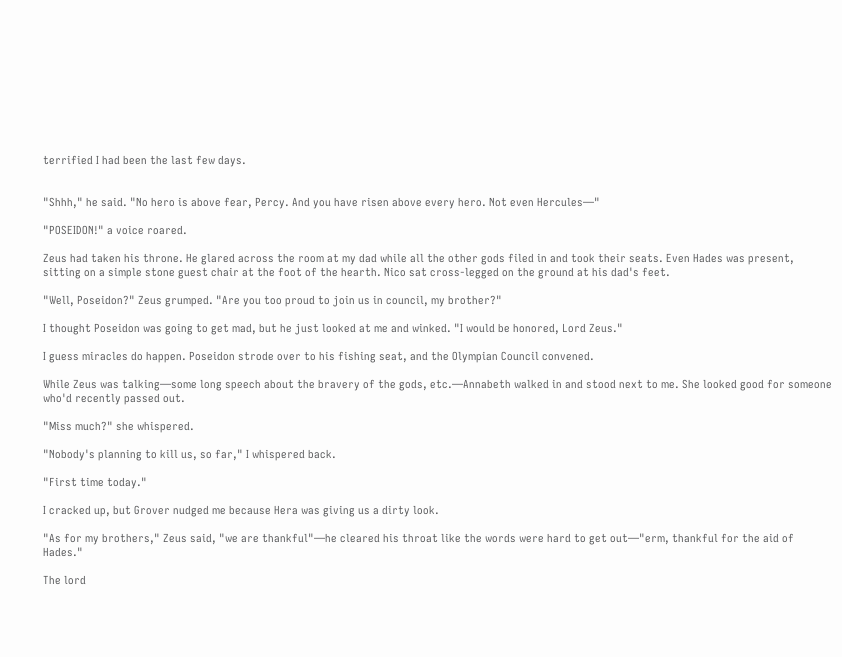terrified I had been the last few days.


"Shhh," he said. "No hero is above fear, Percy. And you have risen above every hero. Not even Hercules—"

"POSEIDON!" a voice roared.

Zeus had taken his throne. He glared across the room at my dad while all the other gods filed in and took their seats. Even Hades was present, sitting on a simple stone guest chair at the foot of the hearth. Nico sat cross-legged on the ground at his dad's feet.

"Well, Poseidon?" Zeus grumped. "Are you too proud to join us in council, my brother?"

I thought Poseidon was going to get mad, but he just looked at me and winked. "I would be honored, Lord Zeus."

I guess miracles do happen. Poseidon strode over to his fishing seat, and the Olympian Council convened.

While Zeus was talking—some long speech about the bravery of the gods, etc.—Annabeth walked in and stood next to me. She looked good for someone who'd recently passed out.

"Miss much?" she whispered.

"Nobody's planning to kill us, so far," I whispered back.

"First time today."

I cracked up, but Grover nudged me because Hera was giving us a dirty look.

"As for my brothers," Zeus said, "we are thankful"—he cleared his throat like the words were hard to get out—"erm, thankful for the aid of Hades."

The lord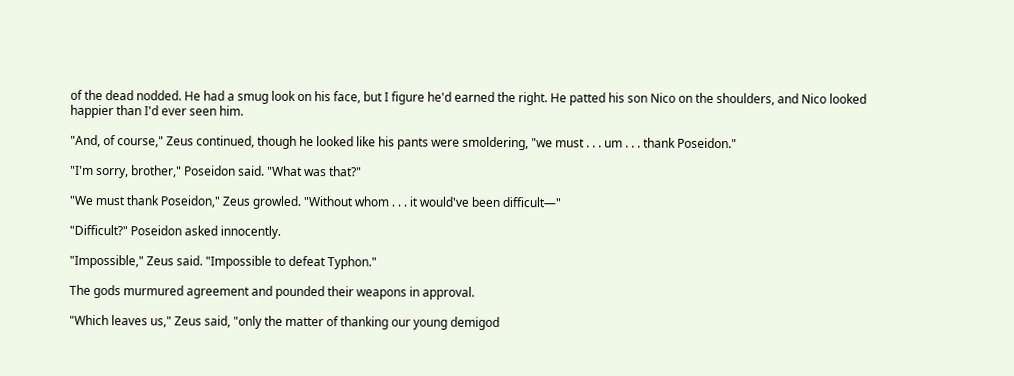of the dead nodded. He had a smug look on his face, but I figure he'd earned the right. He patted his son Nico on the shoulders, and Nico looked happier than I'd ever seen him.

"And, of course," Zeus continued, though he looked like his pants were smoldering, "we must . . . um . . . thank Poseidon."

"I'm sorry, brother," Poseidon said. "What was that?"

"We must thank Poseidon," Zeus growled. "Without whom . . . it would've been difficult—"

"Difficult?" Poseidon asked innocently.

"Impossible," Zeus said. "Impossible to defeat Typhon."

The gods murmured agreement and pounded their weapons in approval.

"Which leaves us," Zeus said, "only the matter of thanking our young demigod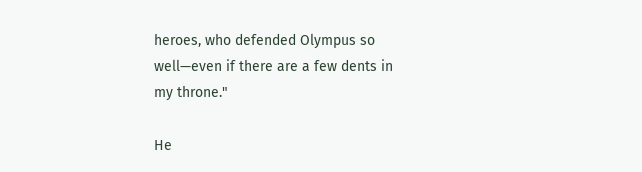heroes, who defended Olympus so well—even if there are a few dents in my throne."

He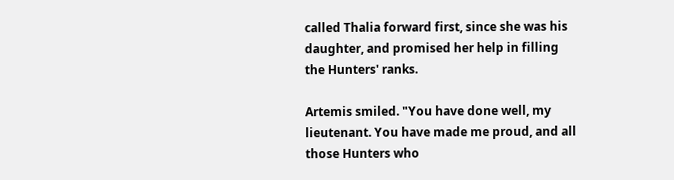called Thalia forward first, since she was his daughter, and promised her help in filling the Hunters' ranks.

Artemis smiled. "You have done well, my lieutenant. You have made me proud, and all those Hunters who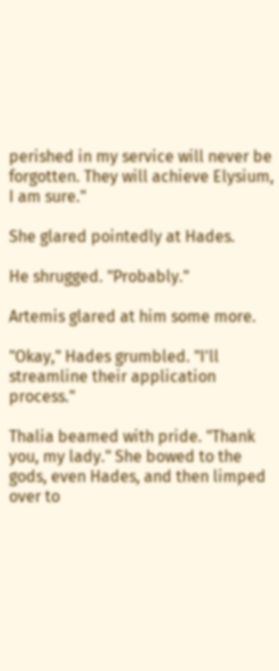perished in my service will never be forgotten. They will achieve Elysium, I am sure."

She glared pointedly at Hades.

He shrugged. "Probably."

Artemis glared at him some more.

"Okay," Hades grumbled. "I'll streamline their application process."

Thalia beamed with pride. "Thank you, my lady." She bowed to the gods, even Hades, and then limped over to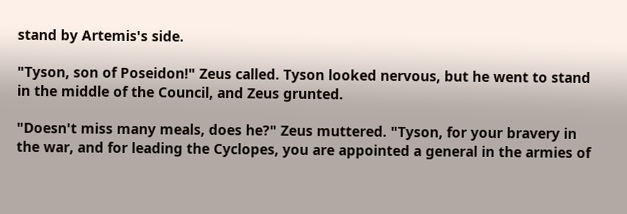stand by Artemis's side.

"Tyson, son of Poseidon!" Zeus called. Tyson looked nervous, but he went to stand in the middle of the Council, and Zeus grunted.

"Doesn't miss many meals, does he?" Zeus muttered. "Tyson, for your bravery in the war, and for leading the Cyclopes, you are appointed a general in the armies of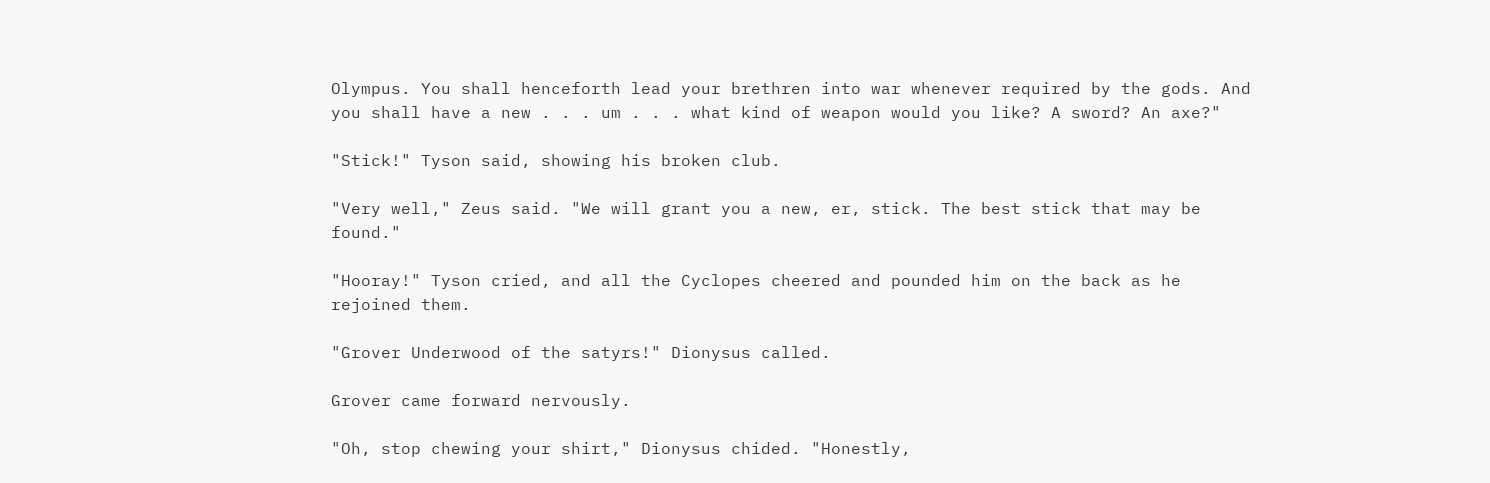Olympus. You shall henceforth lead your brethren into war whenever required by the gods. And you shall have a new . . . um . . . what kind of weapon would you like? A sword? An axe?"

"Stick!" Tyson said, showing his broken club.

"Very well," Zeus said. "We will grant you a new, er, stick. The best stick that may be found."

"Hooray!" Tyson cried, and all the Cyclopes cheered and pounded him on the back as he rejoined them.

"Grover Underwood of the satyrs!" Dionysus called.

Grover came forward nervously.

"Oh, stop chewing your shirt," Dionysus chided. "Honestly,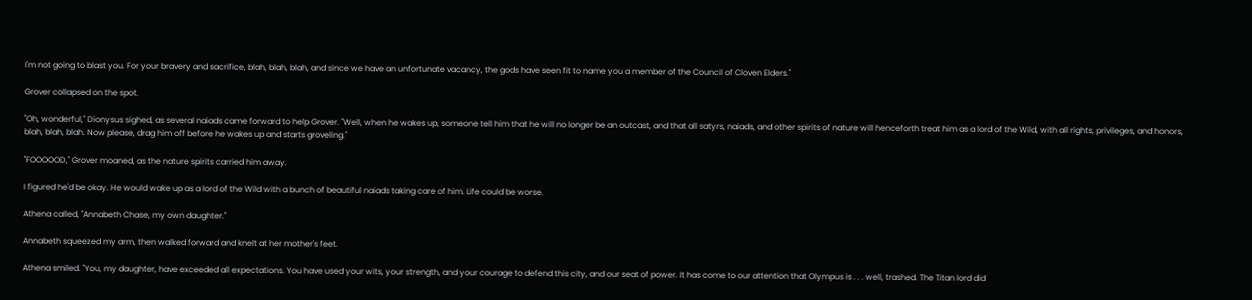I'm not going to blast you. For your bravery and sacrifice, blah, blah, blah, and since we have an unfortunate vacancy, the gods have seen fit to name you a member of the Council of Cloven Elders."

Grover collapsed on the spot.

"Oh, wonderful," Dionysus sighed, as several naiads came forward to help Grover. "Well, when he wakes up, someone tell him that he will no longer be an outcast, and that all satyrs, naiads, and other spirits of nature will henceforth treat him as a lord of the Wild, with all rights, privileges, and honors, blah, blah, blah. Now please, drag him off before he wakes up and starts groveling."

"FOOOOOD," Grover moaned, as the nature spirits carried him away.

I figured he'd be okay. He would wake up as a lord of the Wild with a bunch of beautiful naiads taking care of him. Life could be worse.

Athena called, "Annabeth Chase, my own daughter."

Annabeth squeezed my arm, then walked forward and knelt at her mother's feet.

Athena smiled. "You, my daughter, have exceeded all expectations. You have used your wits, your strength, and your courage to defend this city, and our seat of power. It has come to our attention that Olympus is . . . well, trashed. The Titan lord did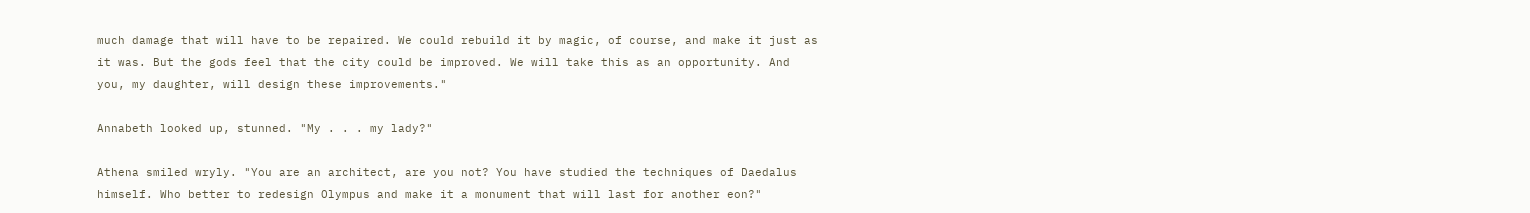much damage that will have to be repaired. We could rebuild it by magic, of course, and make it just as it was. But the gods feel that the city could be improved. We will take this as an opportunity. And you, my daughter, will design these improvements."

Annabeth looked up, stunned. "My . . . my lady?"

Athena smiled wryly. "You are an architect, are you not? You have studied the techniques of Daedalus himself. Who better to redesign Olympus and make it a monument that will last for another eon?"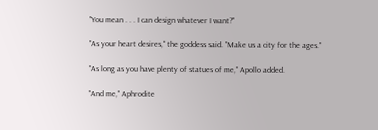"You mean . . . I can design whatever I want?"

"As your heart desires," the goddess said. "Make us a city for the ages."

"As long as you have plenty of statues of me," Apollo added.

"And me," Aphrodite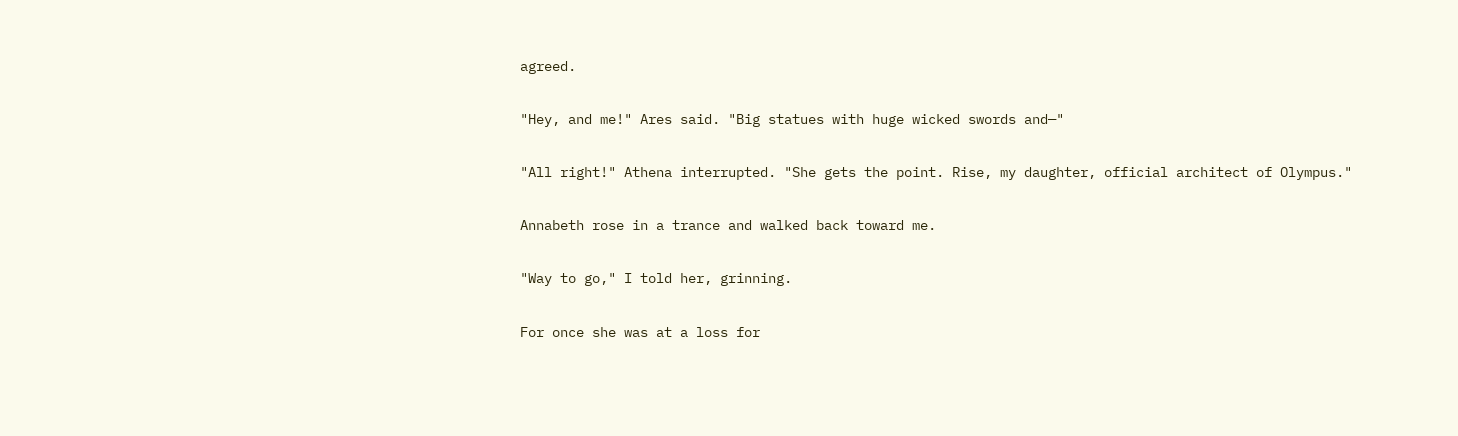agreed.

"Hey, and me!" Ares said. "Big statues with huge wicked swords and—"

"All right!" Athena interrupted. "She gets the point. Rise, my daughter, official architect of Olympus."

Annabeth rose in a trance and walked back toward me.

"Way to go," I told her, grinning.

For once she was at a loss for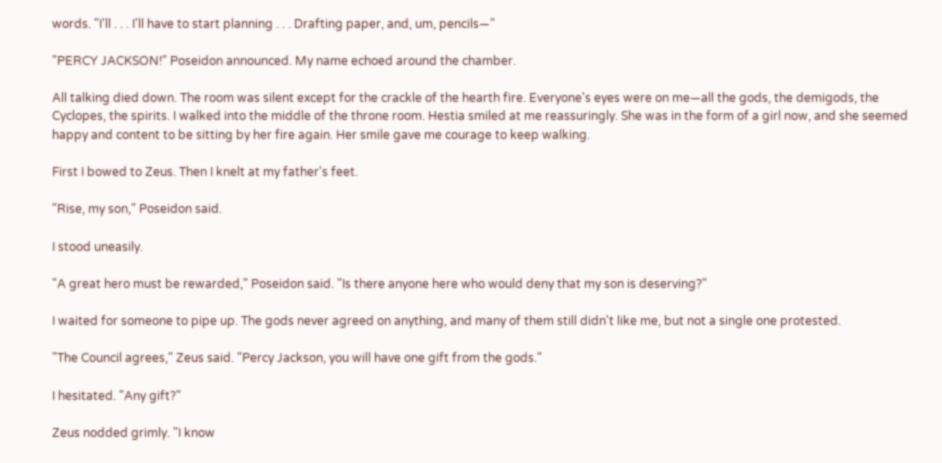words. "I'll . . . I'll have to start planning . . . Drafting paper, and, um, pencils—"

"PERCY JACKSON!" Poseidon announced. My name echoed around the chamber.

All talking died down. The room was silent except for the crackle of the hearth fire. Everyone's eyes were on me—all the gods, the demigods, the Cyclopes, the spirits. I walked into the middle of the throne room. Hestia smiled at me reassuringly. She was in the form of a girl now, and she seemed happy and content to be sitting by her fire again. Her smile gave me courage to keep walking.

First I bowed to Zeus. Then I knelt at my father's feet.

"Rise, my son," Poseidon said.

I stood uneasily.

"A great hero must be rewarded," Poseidon said. "Is there anyone here who would deny that my son is deserving?"

I waited for someone to pipe up. The gods never agreed on anything, and many of them still didn't like me, but not a single one protested.

"The Council agrees," Zeus said. "Percy Jackson, you will have one gift from the gods."

I hesitated. "Any gift?"

Zeus nodded grimly. "I know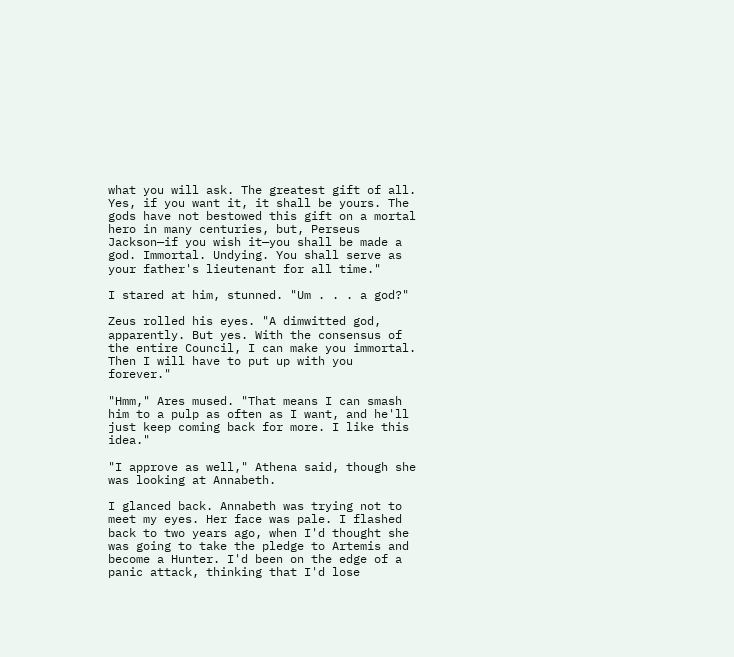what you will ask. The greatest gift of all. Yes, if you want it, it shall be yours. The gods have not bestowed this gift on a mortal hero in many centuries, but, Perseus Jackson—if you wish it—you shall be made a god. Immortal. Undying. You shall serve as your father's lieutenant for all time."

I stared at him, stunned. "Um . . . a god?"

Zeus rolled his eyes. "A dimwitted god, apparently. But yes. With the consensus of the entire Council, I can make you immortal. Then I will have to put up with you forever."

"Hmm," Ares mused. "That means I can smash him to a pulp as often as I want, and he'll just keep coming back for more. I like this idea."

"I approve as well," Athena said, though she was looking at Annabeth.

I glanced back. Annabeth was trying not to meet my eyes. Her face was pale. I flashed back to two years ago, when I'd thought she was going to take the pledge to Artemis and become a Hunter. I'd been on the edge of a panic attack, thinking that I'd lose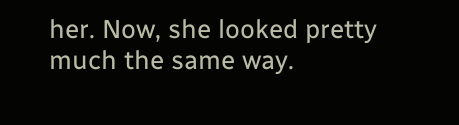her. Now, she looked pretty much the same way.